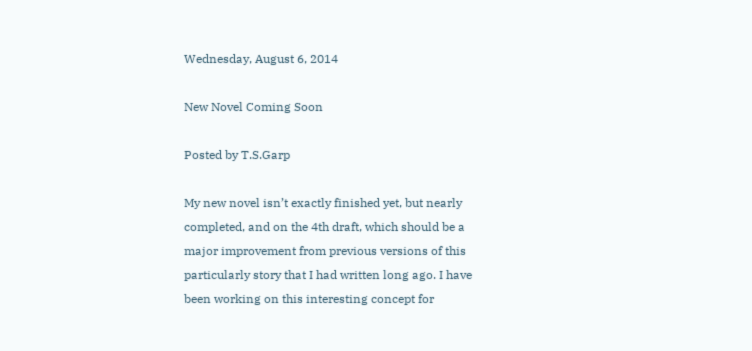Wednesday, August 6, 2014

New Novel Coming Soon

Posted by T.S.Garp

My new novel isn’t exactly finished yet, but nearly completed, and on the 4th draft, which should be a major improvement from previous versions of this particularly story that I had written long ago. I have been working on this interesting concept for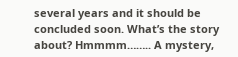several years and it should be concluded soon. What’s the story about? Hmmmm…….. A mystery,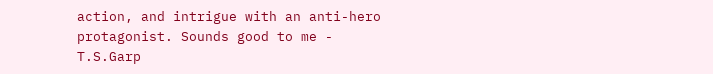action, and intrigue with an anti-hero protagonist. Sounds good to me - T.S.Garp